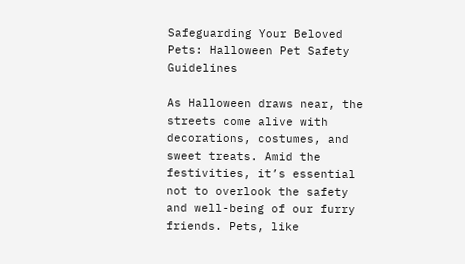Safeguarding Your Beloved Pets: Halloween Pet Safety Guidelines

As Halloween draws near, the streets come alive with decorations, costumes, and sweet treats. Amid the festivities, it’s essential not to overlook the safety and well-being of our furry friends. Pets, like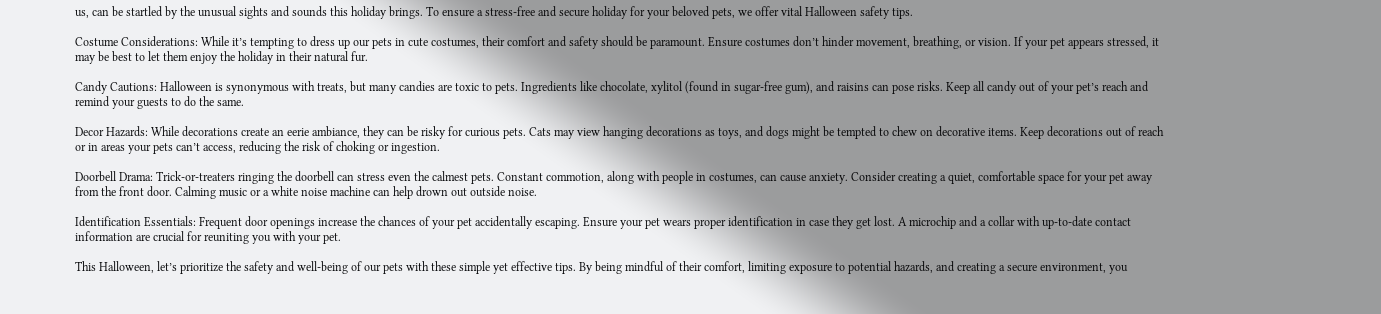us, can be startled by the unusual sights and sounds this holiday brings. To ensure a stress-free and secure holiday for your beloved pets, we offer vital Halloween safety tips.

Costume Considerations: While it’s tempting to dress up our pets in cute costumes, their comfort and safety should be paramount. Ensure costumes don’t hinder movement, breathing, or vision. If your pet appears stressed, it may be best to let them enjoy the holiday in their natural fur.

Candy Cautions: Halloween is synonymous with treats, but many candies are toxic to pets. Ingredients like chocolate, xylitol (found in sugar-free gum), and raisins can pose risks. Keep all candy out of your pet’s reach and remind your guests to do the same.

Decor Hazards: While decorations create an eerie ambiance, they can be risky for curious pets. Cats may view hanging decorations as toys, and dogs might be tempted to chew on decorative items. Keep decorations out of reach or in areas your pets can’t access, reducing the risk of choking or ingestion.

Doorbell Drama: Trick-or-treaters ringing the doorbell can stress even the calmest pets. Constant commotion, along with people in costumes, can cause anxiety. Consider creating a quiet, comfortable space for your pet away from the front door. Calming music or a white noise machine can help drown out outside noise.

Identification Essentials: Frequent door openings increase the chances of your pet accidentally escaping. Ensure your pet wears proper identification in case they get lost. A microchip and a collar with up-to-date contact information are crucial for reuniting you with your pet.

This Halloween, let’s prioritize the safety and well-being of our pets with these simple yet effective tips. By being mindful of their comfort, limiting exposure to potential hazards, and creating a secure environment, you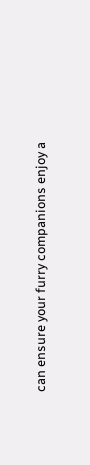can ensure your furry companions enjoy a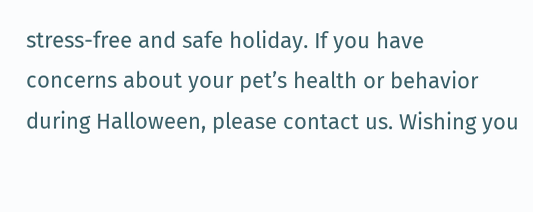stress-free and safe holiday. If you have concerns about your pet’s health or behavior during Halloween, please contact us. Wishing you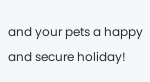and your pets a happy and secure holiday!